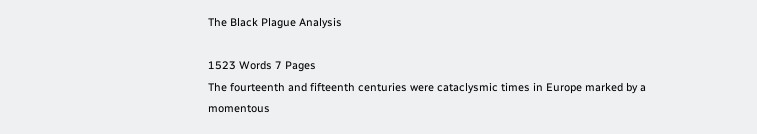The Black Plague Analysis

1523 Words 7 Pages
The fourteenth and fifteenth centuries were cataclysmic times in Europe marked by a momentous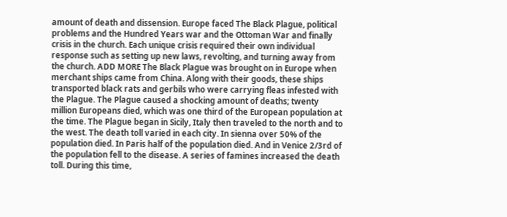amount of death and dissension. Europe faced The Black Plague, political problems and the Hundred Years war and the Ottoman War and finally crisis in the church. Each unique crisis required their own individual response such as setting up new laws, revolting, and turning away from the church. ADD MORE The Black Plague was brought on in Europe when merchant ships came from China. Along with their goods, these ships transported black rats and gerbils who were carrying fleas infested with the Plague. The Plague caused a shocking amount of deaths; twenty million Europeans died, which was one third of the European population at the time. The Plague began in Sicily, Italy then traveled to the north and to the west. The death toll varied in each city. In sienna over 50% of the population died. In Paris half of the population died. And in Venice 2/3rd of the population fell to the disease. A series of famines increased the death toll. During this time,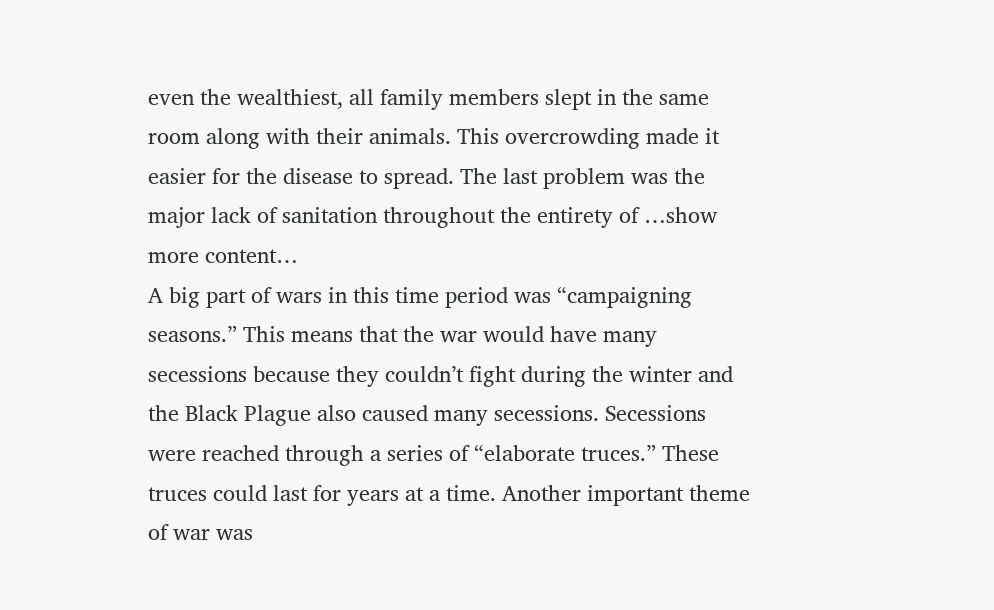even the wealthiest, all family members slept in the same room along with their animals. This overcrowding made it easier for the disease to spread. The last problem was the major lack of sanitation throughout the entirety of …show more content…
A big part of wars in this time period was “campaigning seasons.” This means that the war would have many secessions because they couldn’t fight during the winter and the Black Plague also caused many secessions. Secessions were reached through a series of “elaborate truces.” These truces could last for years at a time. Another important theme of war was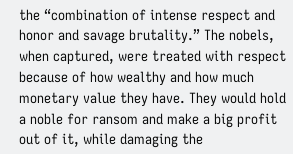the “combination of intense respect and honor and savage brutality.” The nobels, when captured, were treated with respect because of how wealthy and how much monetary value they have. They would hold a noble for ransom and make a big profit out of it, while damaging the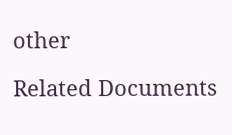other

Related Documents